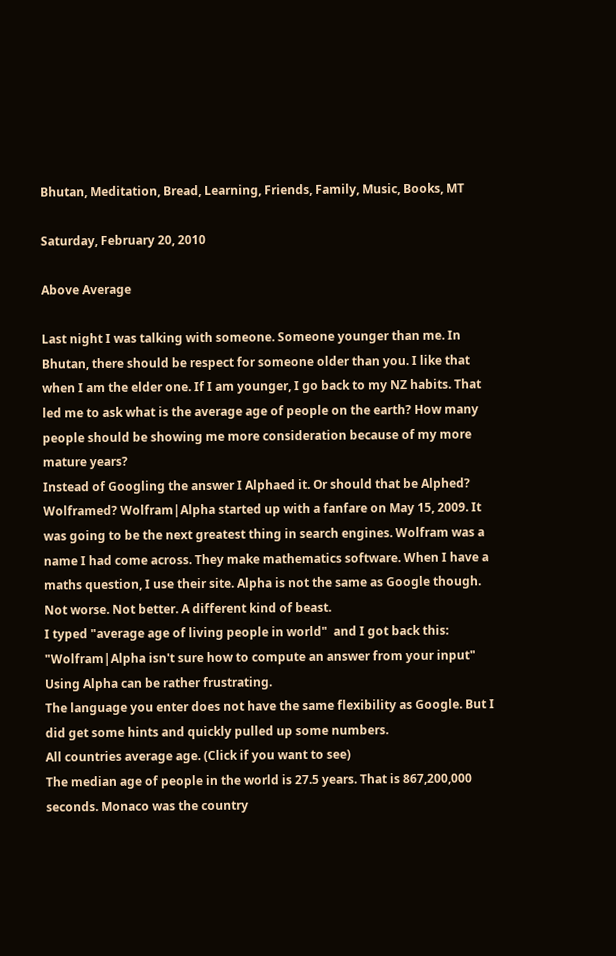Bhutan, Meditation, Bread, Learning, Friends, Family, Music, Books, MT

Saturday, February 20, 2010

Above Average

Last night I was talking with someone. Someone younger than me. In Bhutan, there should be respect for someone older than you. I like that when I am the elder one. If I am younger, I go back to my NZ habits. That led me to ask what is the average age of people on the earth? How many people should be showing me more consideration because of my more mature years?
Instead of Googling the answer I Alphaed it. Or should that be Alphed? Wolframed? Wolfram|Alpha started up with a fanfare on May 15, 2009. It was going to be the next greatest thing in search engines. Wolfram was a name I had come across. They make mathematics software. When I have a maths question, I use their site. Alpha is not the same as Google though. Not worse. Not better. A different kind of beast.
I typed "average age of living people in world"  and I got back this:
"Wolfram|Alpha isn't sure how to compute an answer from your input"
Using Alpha can be rather frustrating.
The language you enter does not have the same flexibility as Google. But I did get some hints and quickly pulled up some numbers.
All countries average age. (Click if you want to see)
The median age of people in the world is 27.5 years. That is 867,200,000 seconds. Monaco was the country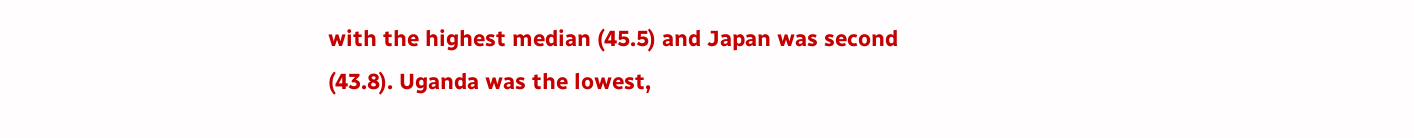with the highest median (45.5) and Japan was second (43.8). Uganda was the lowest,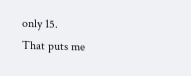only 15.
That puts me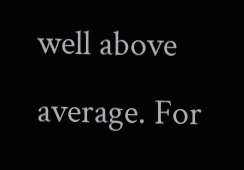well above average. For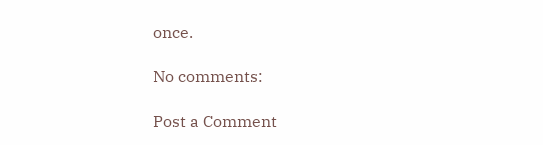once.

No comments:

Post a Comment